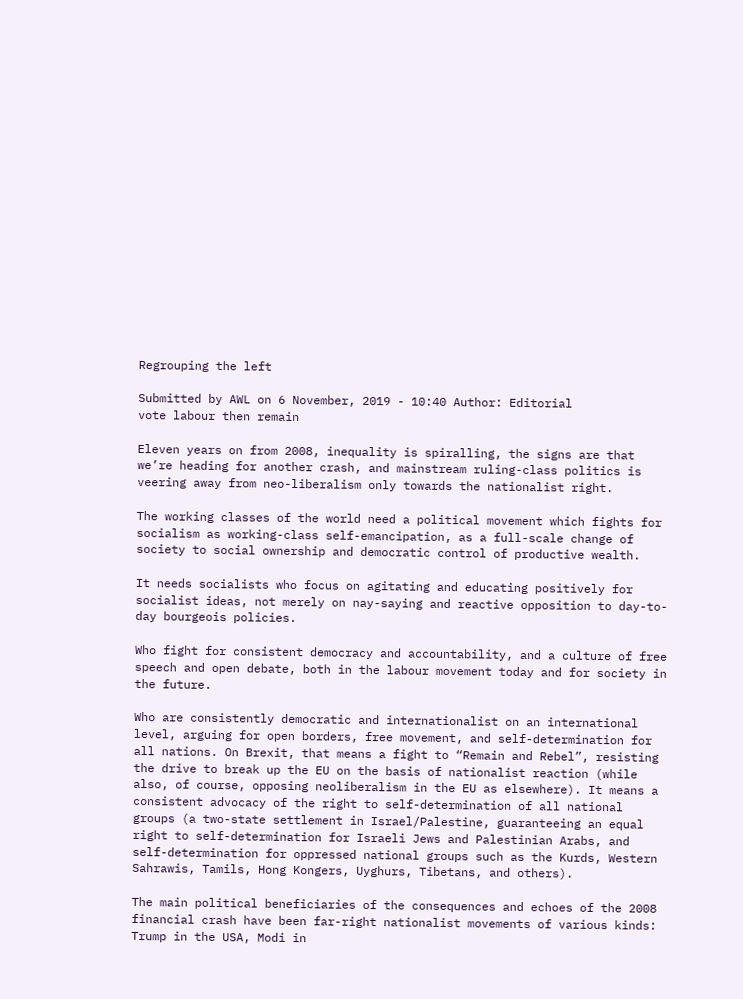Regrouping the left

Submitted by AWL on 6 November, 2019 - 10:40 Author: Editorial
vote labour then remain

Eleven years on from 2008, inequality is spiralling, the signs are that we’re heading for another crash, and mainstream ruling-class politics is veering away from neo-liberalism only towards the nationalist right.

The working classes of the world need a political movement which fights for socialism as working-class self-emancipation, as a full-scale change of society to social ownership and democratic control of productive wealth.

It needs socialists who focus on agitating and educating positively for socialist ideas, not merely on nay-saying and reactive opposition to day-to-day bourgeois policies.

Who fight for consistent democracy and accountability, and a culture of free speech and open debate, both in the labour movement today and for society in the future.

Who are consistently democratic and internationalist on an international level, arguing for open borders, free movement, and self-determination for all nations. On Brexit, that means a fight to “Remain and Rebel”, resisting the drive to break up the EU on the basis of nationalist reaction (while also, of course, opposing neoliberalism in the EU as elsewhere). It means a consistent advocacy of the right to self-determination of all national groups (a two-state settlement in Israel/Palestine, guaranteeing an equal right to self-determination for Israeli Jews and Palestinian Arabs, and self-determination for oppressed national groups such as the Kurds, Western Sahrawis, Tamils, Hong Kongers, Uyghurs, Tibetans, and others).

The main political beneficiaries of the consequences and echoes of the 2008 financial crash have been far-right nationalist movements of various kinds: Trump in the USA, Modi in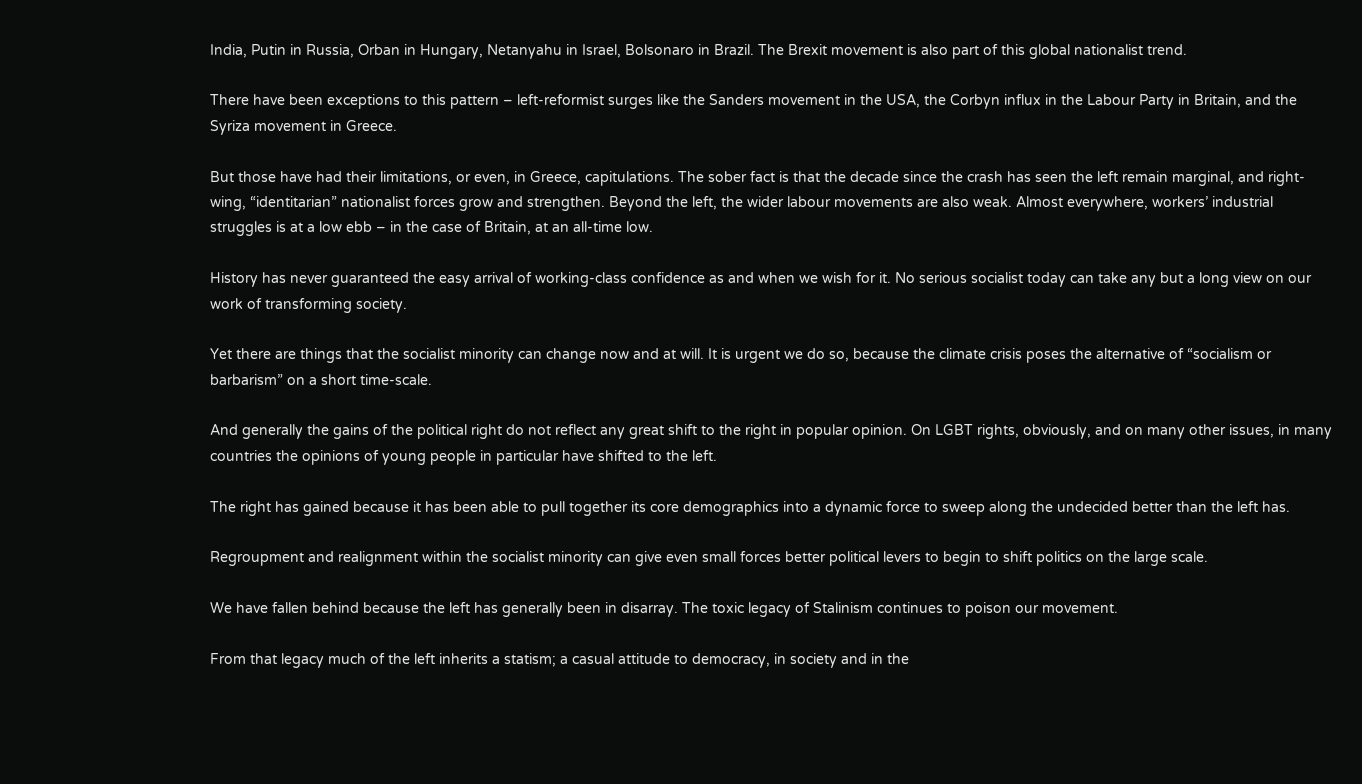India, Putin in Russia, Orban in Hungary, Netanyahu in Israel, Bolsonaro in Brazil. The Brexit movement is also part of this global nationalist trend.

There have been exceptions to this pattern – left-reformist surges like the Sanders movement in the USA, the Corbyn influx in the Labour Party in Britain, and the Syriza movement in Greece.

But those have had their limitations, or even, in Greece, capitulations. The sober fact is that the decade since the crash has seen the left remain marginal, and right-wing, “identitarian” nationalist forces grow and strengthen. Beyond the left, the wider labour movements are also weak. Almost everywhere, workers’ industrial struggles is at a low ebb – in the case of Britain, at an all-time low.

History has never guaranteed the easy arrival of working-class confidence as and when we wish for it. No serious socialist today can take any but a long view on our work of transforming society.

Yet there are things that the socialist minority can change now and at will. It is urgent we do so, because the climate crisis poses the alternative of “socialism or barbarism” on a short time-scale.

And generally the gains of the political right do not reflect any great shift to the right in popular opinion. On LGBT rights, obviously, and on many other issues, in many countries the opinions of young people in particular have shifted to the left.

The right has gained because it has been able to pull together its core demographics into a dynamic force to sweep along the undecided better than the left has.

Regroupment and realignment within the socialist minority can give even small forces better political levers to begin to shift politics on the large scale.

We have fallen behind because the left has generally been in disarray. The toxic legacy of Stalinism continues to poison our movement.

From that legacy much of the left inherits a statism; a casual attitude to democracy, in society and in the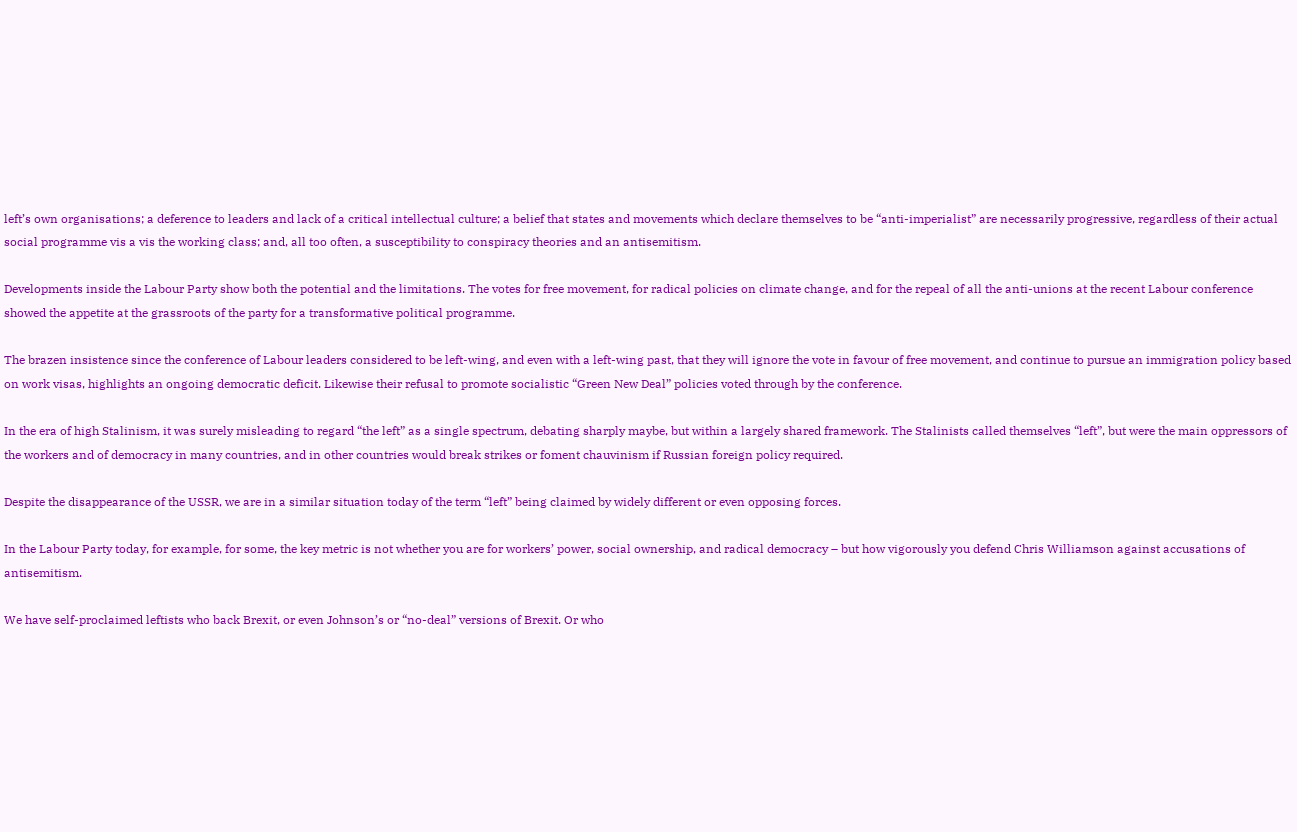left’s own organisations; a deference to leaders and lack of a critical intellectual culture; a belief that states and movements which declare themselves to be “anti-imperialist” are necessarily progressive, regardless of their actual social programme vis a vis the working class; and, all too often, a susceptibility to conspiracy theories and an antisemitism.

Developments inside the Labour Party show both the potential and the limitations. The votes for free movement, for radical policies on climate change, and for the repeal of all the anti-unions at the recent Labour conference showed the appetite at the grassroots of the party for a transformative political programme.

The brazen insistence since the conference of Labour leaders considered to be left-wing, and even with a left-wing past, that they will ignore the vote in favour of free movement, and continue to pursue an immigration policy based on work visas, highlights an ongoing democratic deficit. Likewise their refusal to promote socialistic “Green New Deal” policies voted through by the conference.

In the era of high Stalinism, it was surely misleading to regard “the left” as a single spectrum, debating sharply maybe, but within a largely shared framework. The Stalinists called themselves “left”, but were the main oppressors of the workers and of democracy in many countries, and in other countries would break strikes or foment chauvinism if Russian foreign policy required.

Despite the disappearance of the USSR, we are in a similar situation today of the term “left” being claimed by widely different or even opposing forces.

In the Labour Party today, for example, for some, the key metric is not whether you are for workers’ power, social ownership, and radical democracy – but how vigorously you defend Chris Williamson against accusations of antisemitism.

We have self-proclaimed leftists who back Brexit, or even Johnson’s or “no-deal” versions of Brexit. Or who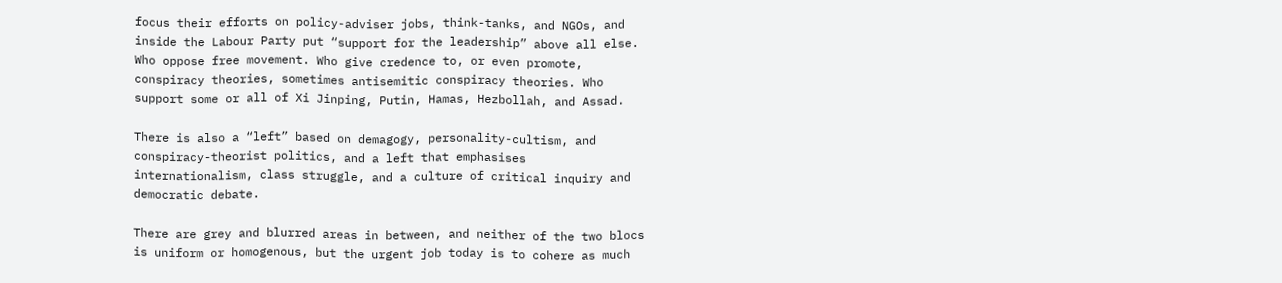focus their efforts on policy-adviser jobs, think-tanks, and NGOs, and inside the Labour Party put “support for the leadership” above all else. Who oppose free movement. Who give credence to, or even promote, conspiracy theories, sometimes antisemitic conspiracy theories. Who support some or all of Xi Jinping, Putin, Hamas, Hezbollah, and Assad.

There is also a “left” based on demagogy, personality-cultism, and conspiracy-theorist politics, and a left that emphasises internationalism, class struggle, and a culture of critical inquiry and democratic debate.

There are grey and blurred areas in between, and neither of the two blocs is uniform or homogenous, but the urgent job today is to cohere as much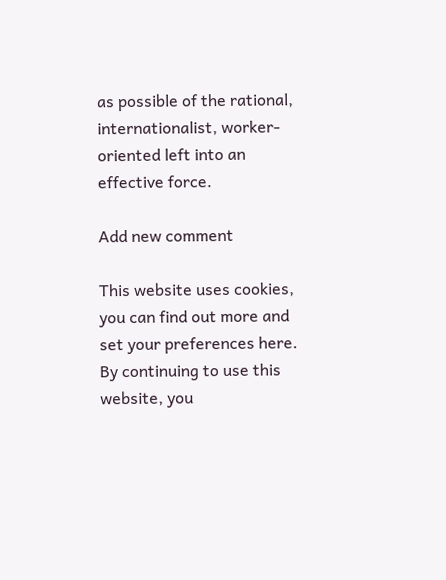as possible of the rational, internationalist, worker-oriented left into an effective force.

Add new comment

This website uses cookies, you can find out more and set your preferences here.
By continuing to use this website, you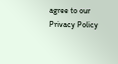agree to our Privacy Policy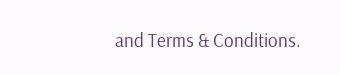and Terms & Conditions.